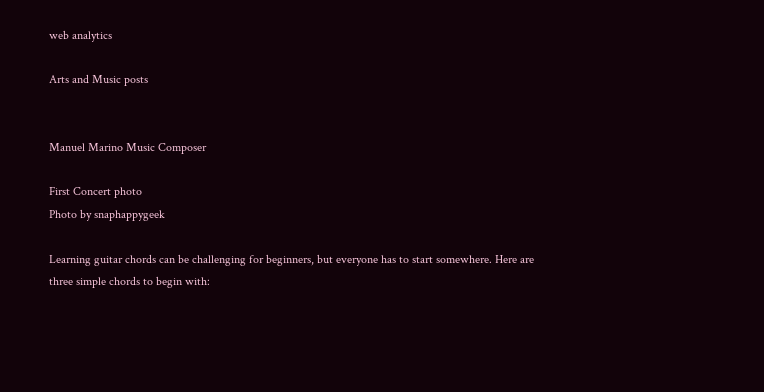web analytics

Arts and Music posts


Manuel Marino Music Composer

First Concert photo
Photo by snaphappygeek

Learning guitar chords can be challenging for beginners, but everyone has to start somewhere. Here are three simple chords to begin with: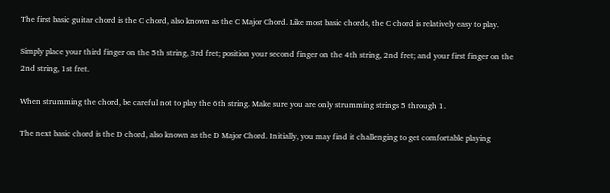The first basic guitar chord is the C chord, also known as the C Major Chord. Like most basic chords, the C chord is relatively easy to play.

Simply place your third finger on the 5th string, 3rd fret; position your second finger on the 4th string, 2nd fret; and your first finger on the 2nd string, 1st fret.

When strumming the chord, be careful not to play the 6th string. Make sure you are only strumming strings 5 through 1.

The next basic chord is the D chord, also known as the D Major Chord. Initially, you may find it challenging to get comfortable playing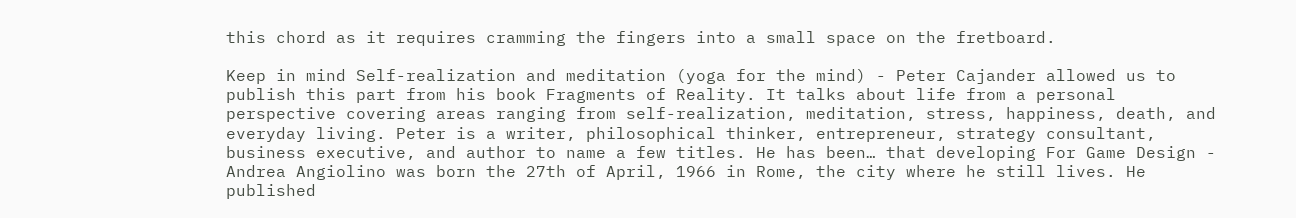this chord as it requires cramming the fingers into a small space on the fretboard.

Keep in mind Self-realization and meditation (yoga for the mind) - Peter Cajander allowed us to publish this part from his book Fragments of Reality. It talks about life from a personal perspective covering areas ranging from self-realization, meditation, stress, happiness, death, and everyday living. Peter is a writer, philosophical thinker, entrepreneur, strategy consultant, business executive, and author to name a few titles. He has been… that developing For Game Design - Andrea Angiolino was born the 27th of April, 1966 in Rome, the city where he still lives. He published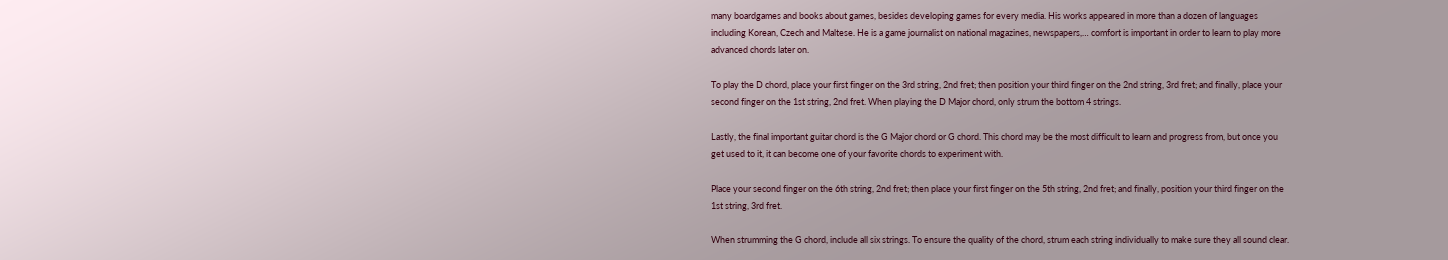many boardgames and books about games, besides developing games for every media. His works appeared in more than a dozen of languages including Korean, Czech and Maltese. He is a game journalist on national magazines, newspapers,… comfort is important in order to learn to play more advanced chords later on.

To play the D chord, place your first finger on the 3rd string, 2nd fret; then position your third finger on the 2nd string, 3rd fret; and finally, place your second finger on the 1st string, 2nd fret. When playing the D Major chord, only strum the bottom 4 strings.

Lastly, the final important guitar chord is the G Major chord or G chord. This chord may be the most difficult to learn and progress from, but once you get used to it, it can become one of your favorite chords to experiment with.

Place your second finger on the 6th string, 2nd fret; then place your first finger on the 5th string, 2nd fret; and finally, position your third finger on the 1st string, 3rd fret.

When strumming the G chord, include all six strings. To ensure the quality of the chord, strum each string individually to make sure they all sound clear.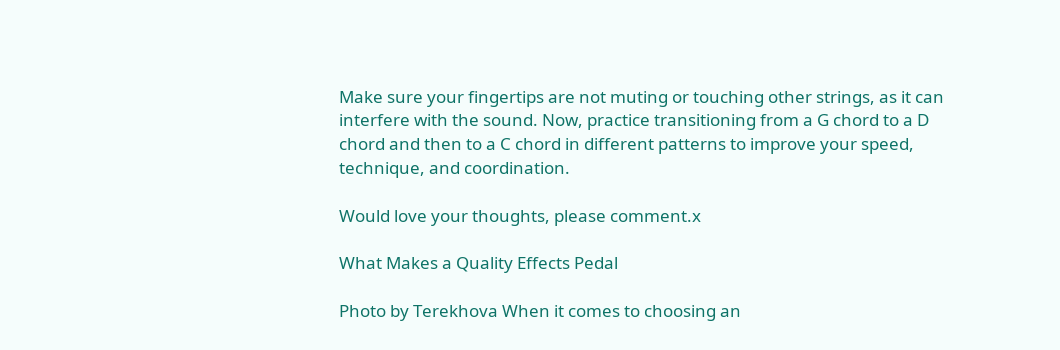Make sure your fingertips are not muting or touching other strings, as it can interfere with the sound. Now, practice transitioning from a G chord to a D chord and then to a C chord in different patterns to improve your speed, technique, and coordination.

Would love your thoughts, please comment.x

What Makes a Quality Effects Pedal

Photo by Terekhova When it comes to choosing an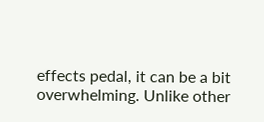effects pedal, it can be a bit overwhelming. Unlike other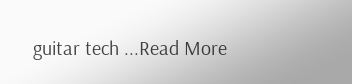guitar tech ...Read More